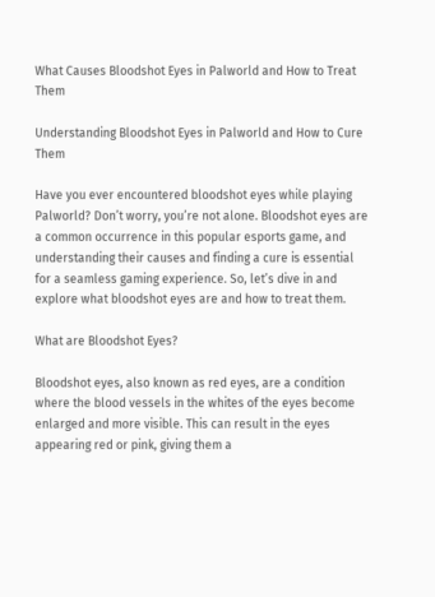What Causes Bloodshot Eyes in Palworld and How to Treat Them

Understanding Bloodshot Eyes in Palworld and How to Cure Them

Have you ever encountered bloodshot eyes while playing Palworld? Don’t worry, you’re not alone. Bloodshot eyes are a common occurrence in this popular esports game, and understanding their causes and finding a cure is essential for a seamless gaming experience. So, let’s dive in and explore what bloodshot eyes are and how to treat them.

What are Bloodshot Eyes?

Bloodshot eyes, also known as red eyes, are a condition where the blood vessels in the whites of the eyes become enlarged and more visible. This can result in the eyes appearing red or pink, giving them a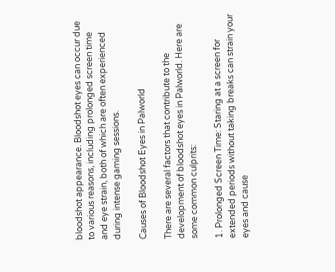bloodshot appearance. Bloodshot eyes can occur due to various reasons, including prolonged screen time and eye strain, both of which are often experienced during intense gaming sessions.

Causes of Bloodshot Eyes in Palworld

There are several factors that contribute to the development of bloodshot eyes in Palworld. Here are some common culprits:

1. Prolonged Screen Time: Staring at a screen for extended periods without taking breaks can strain your eyes and cause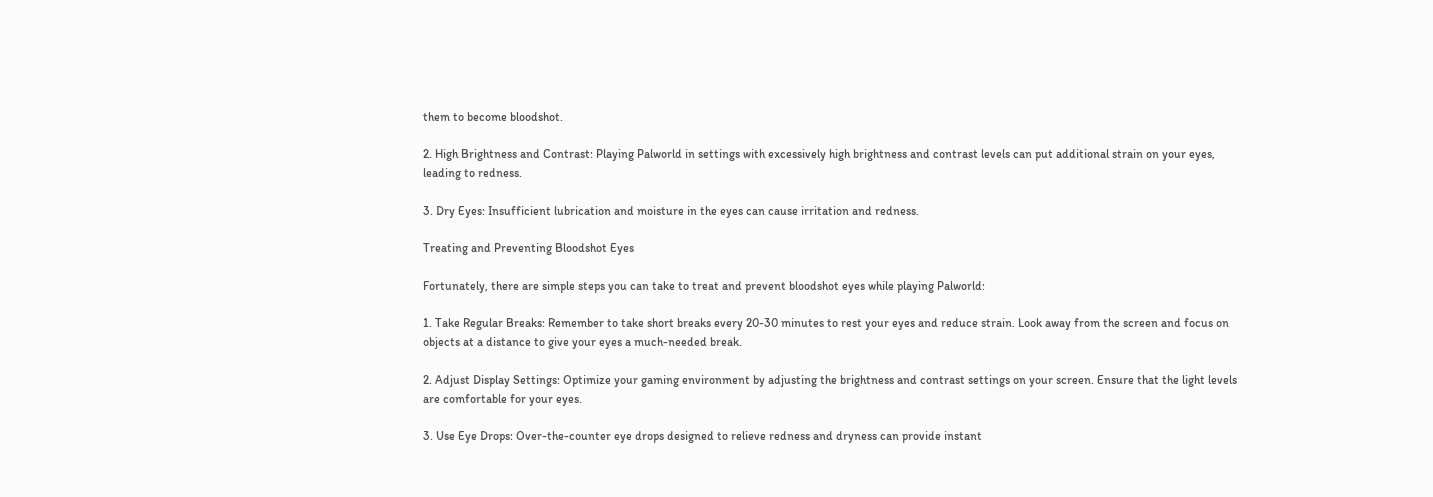them to become bloodshot.

2. High Brightness and Contrast: Playing Palworld in settings with excessively high brightness and contrast levels can put additional strain on your eyes, leading to redness.

3. Dry Eyes: Insufficient lubrication and moisture in the eyes can cause irritation and redness.

Treating and Preventing Bloodshot Eyes

Fortunately, there are simple steps you can take to treat and prevent bloodshot eyes while playing Palworld:

1. Take Regular Breaks: Remember to take short breaks every 20-30 minutes to rest your eyes and reduce strain. Look away from the screen and focus on objects at a distance to give your eyes a much-needed break.

2. Adjust Display Settings: Optimize your gaming environment by adjusting the brightness and contrast settings on your screen. Ensure that the light levels are comfortable for your eyes.

3. Use Eye Drops: Over-the-counter eye drops designed to relieve redness and dryness can provide instant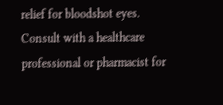relief for bloodshot eyes. Consult with a healthcare professional or pharmacist for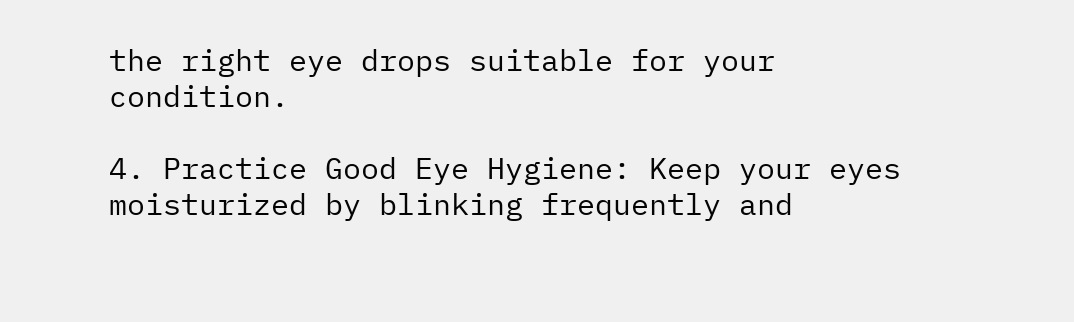the right eye drops suitable for your condition.

4. Practice Good Eye Hygiene: Keep your eyes moisturized by blinking frequently and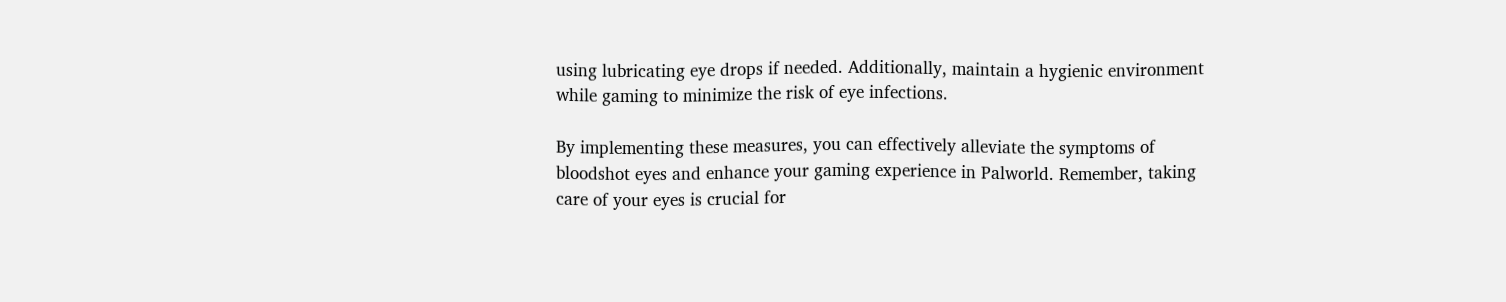using lubricating eye drops if needed. Additionally, maintain a hygienic environment while gaming to minimize the risk of eye infections.

By implementing these measures, you can effectively alleviate the symptoms of bloodshot eyes and enhance your gaming experience in Palworld. Remember, taking care of your eyes is crucial for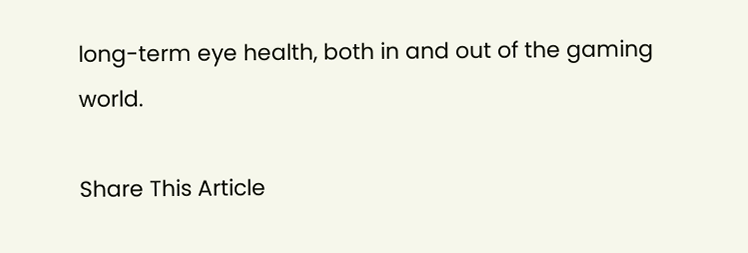long-term eye health, both in and out of the gaming world.

Share This Article